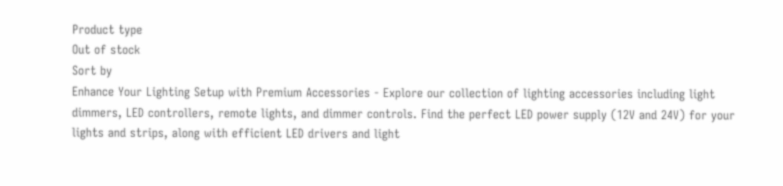Product type
Out of stock
Sort by
Enhance Your Lighting Setup with Premium Accessories - Explore our collection of lighting accessories including light dimmers, LED controllers, remote lights, and dimmer controls. Find the perfect LED power supply (12V and 24V) for your lights and strips, along with efficient LED drivers and light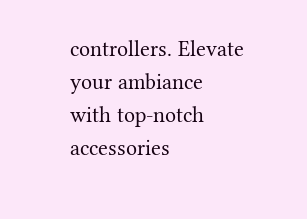controllers. Elevate your ambiance with top-notch accessories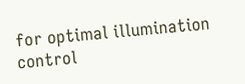for optimal illumination control